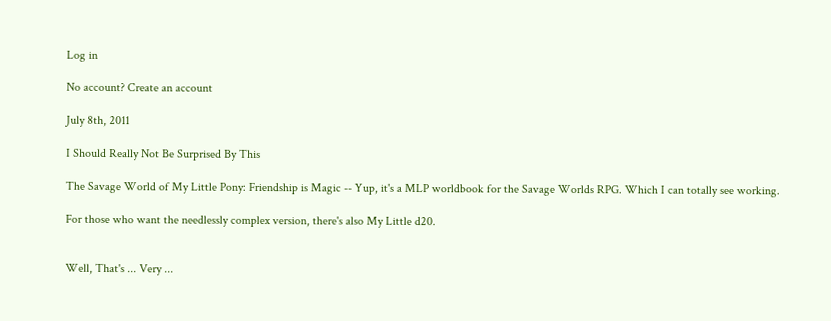Log in

No account? Create an account

July 8th, 2011

I Should Really Not Be Surprised By This

The Savage World of My Little Pony: Friendship is Magic -- Yup, it's a MLP worldbook for the Savage Worlds RPG. Which I can totally see working.

For those who want the needlessly complex version, there's also My Little d20.


Well, That's ... Very ...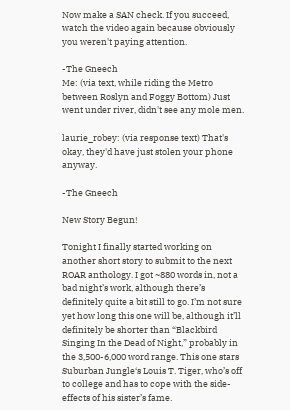Now make a SAN check. If you succeed, watch the video again because obviously you weren't paying attention.

-The Gneech
Me: (via text, while riding the Metro between Roslyn and Foggy Bottom) Just went under river, didn't see any mole men.

laurie_robey: (via response text) That's okay, they'd have just stolen your phone anyway.

-The Gneech

New Story Begun!

Tonight I finally started working on another short story to submit to the next ROAR anthology. I got ~880 words in, not a bad night’s work, although there’s definitely quite a bit still to go. I’m not sure yet how long this one will be, although it’ll definitely be shorter than “Blackbird Singing In the Dead of Night,” probably in the 3,500-6,000 word range. This one stars Suburban Jungle‘s Louis T. Tiger, who’s off to college and has to cope with the side-effects of his sister’s fame.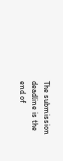The submission deadline is the end of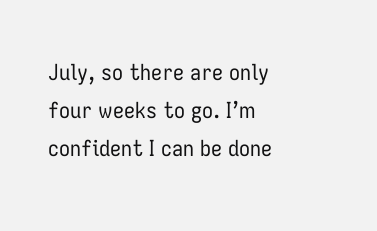July, so there are only four weeks to go. I’m confident I can be done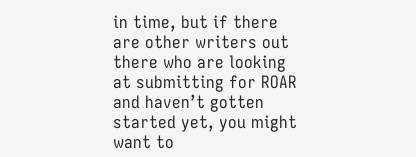in time, but if there are other writers out there who are looking at submitting for ROAR and haven’t gotten started yet, you might want to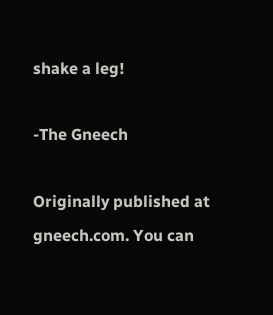shake a leg!

-The Gneech

Originally published at gneech.com. You can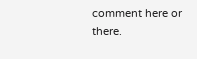comment here or there.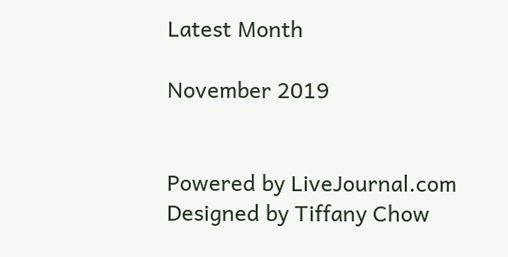Latest Month

November 2019


Powered by LiveJournal.com
Designed by Tiffany Chow